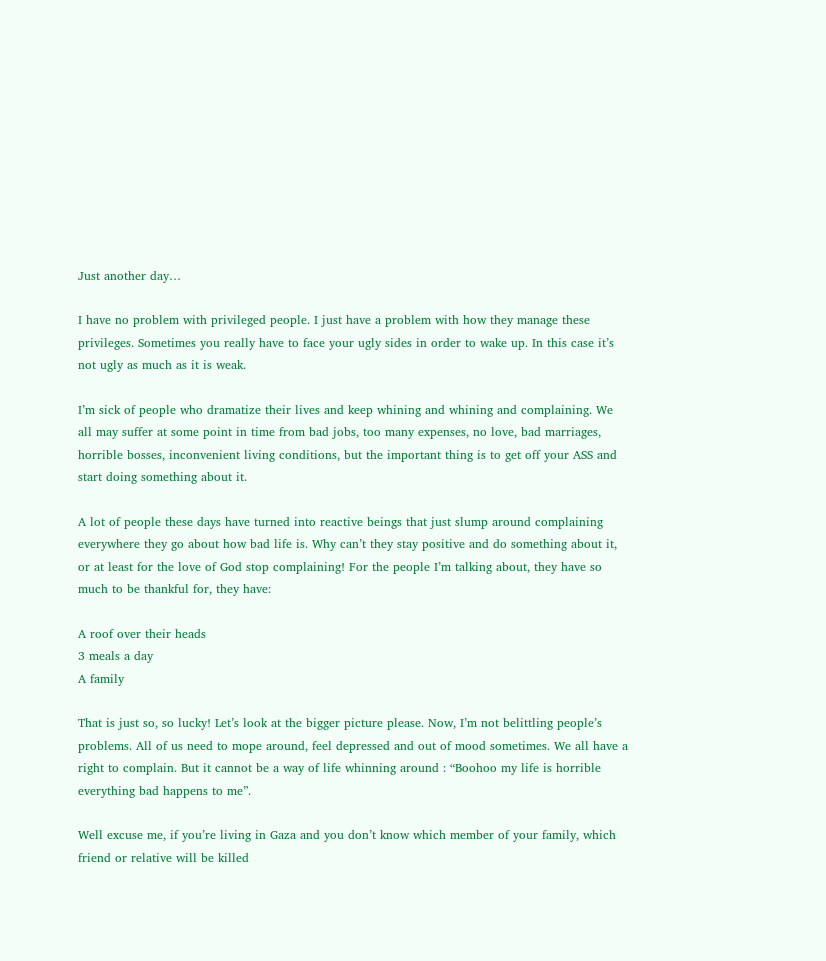Just another day…

I have no problem with privileged people. I just have a problem with how they manage these privileges. Sometimes you really have to face your ugly sides in order to wake up. In this case it’s not ugly as much as it is weak.

I’m sick of people who dramatize their lives and keep whining and whining and complaining. We all may suffer at some point in time from bad jobs, too many expenses, no love, bad marriages, horrible bosses, inconvenient living conditions, but the important thing is to get off your ASS and start doing something about it.

A lot of people these days have turned into reactive beings that just slump around complaining everywhere they go about how bad life is. Why can’t they stay positive and do something about it, or at least for the love of God stop complaining! For the people I’m talking about, they have so much to be thankful for, they have:

A roof over their heads
3 meals a day
A family

That is just so, so lucky! Let’s look at the bigger picture please. Now, I’m not belittling people’s problems. All of us need to mope around, feel depressed and out of mood sometimes. We all have a right to complain. But it cannot be a way of life whinning around : “Boohoo my life is horrible everything bad happens to me”.

Well excuse me, if you’re living in Gaza and you don’t know which member of your family, which friend or relative will be killed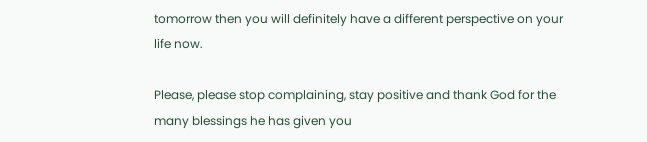tomorrow then you will definitely have a different perspective on your life now.

Please, please stop complaining, stay positive and thank God for the many blessings he has given you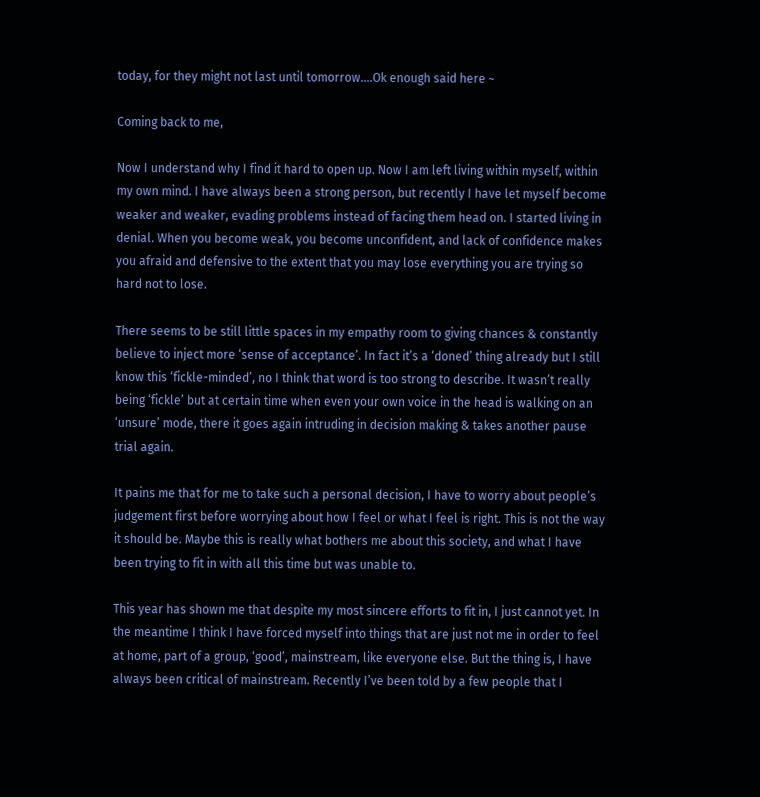today, for they might not last until tomorrow….Ok enough said here ~

Coming back to me,

Now I understand why I find it hard to open up. Now I am left living within myself, within my own mind. I have always been a strong person, but recently I have let myself become weaker and weaker, evading problems instead of facing them head on. I started living in denial. When you become weak, you become unconfident, and lack of confidence makes you afraid and defensive to the extent that you may lose everything you are trying so hard not to lose.

There seems to be still little spaces in my empathy room to giving chances & constantly believe to inject more ‘sense of acceptance’. In fact it’s a ‘doned’ thing already but I still know this ‘fickle-minded’, no I think that word is too strong to describe. It wasn’t really being ‘fickle’ but at certain time when even your own voice in the head is walking on an ‘unsure’ mode, there it goes again intruding in decision making & takes another pause trial again.

It pains me that for me to take such a personal decision, I have to worry about people’s judgement first before worrying about how I feel or what I feel is right. This is not the way it should be. Maybe this is really what bothers me about this society, and what I have been trying to fit in with all this time but was unable to.

This year has shown me that despite my most sincere efforts to fit in, I just cannot yet. In the meantime I think I have forced myself into things that are just not me in order to feel at home, part of a group, ‘good’, mainstream, like everyone else. But the thing is, I have always been critical of mainstream. Recently I’ve been told by a few people that I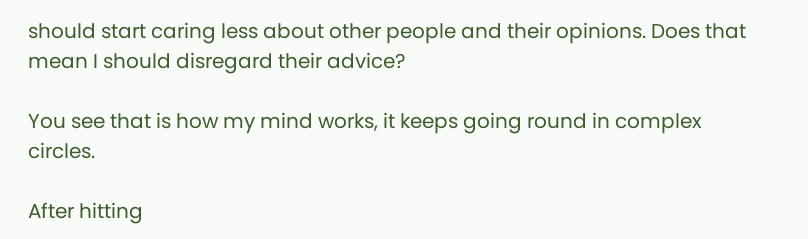should start caring less about other people and their opinions. Does that mean I should disregard their advice?

You see that is how my mind works, it keeps going round in complex circles.

After hitting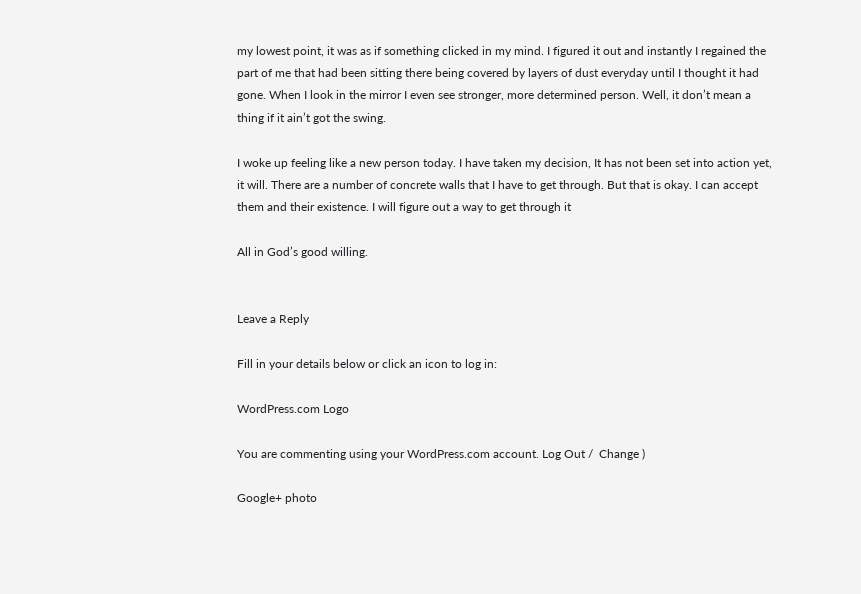my lowest point, it was as if something clicked in my mind. I figured it out and instantly I regained the part of me that had been sitting there being covered by layers of dust everyday until I thought it had gone. When I look in the mirror I even see stronger, more determined person. Well, it don’t mean a thing if it ain’t got the swing.

I woke up feeling like a new person today. I have taken my decision, It has not been set into action yet, it will. There are a number of concrete walls that I have to get through. But that is okay. I can accept them and their existence. I will figure out a way to get through it

All in God’s good willing.


Leave a Reply

Fill in your details below or click an icon to log in:

WordPress.com Logo

You are commenting using your WordPress.com account. Log Out /  Change )

Google+ photo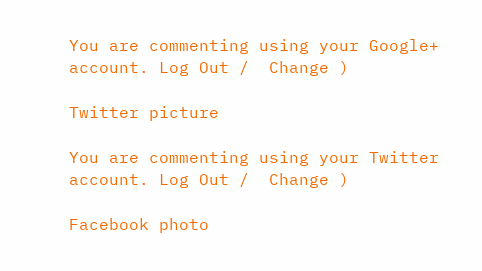You are commenting using your Google+ account. Log Out /  Change )

Twitter picture

You are commenting using your Twitter account. Log Out /  Change )

Facebook photo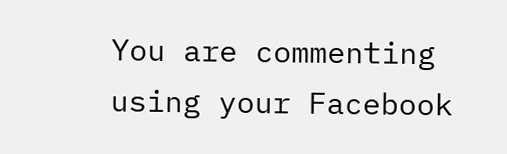You are commenting using your Facebook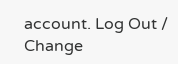account. Log Out /  Change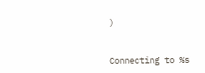)


Connecting to %s